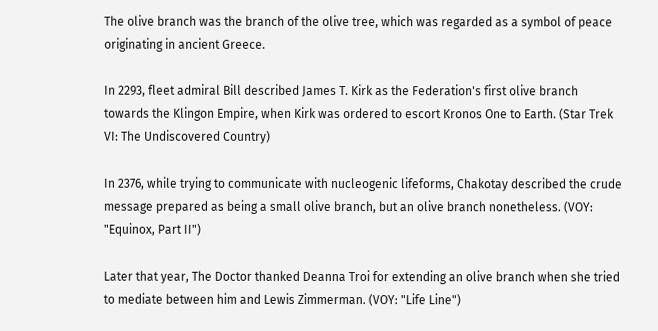The olive branch was the branch of the olive tree, which was regarded as a symbol of peace originating in ancient Greece.

In 2293, fleet admiral Bill described James T. Kirk as the Federation's first olive branch towards the Klingon Empire, when Kirk was ordered to escort Kronos One to Earth. (Star Trek VI: The Undiscovered Country)

In 2376, while trying to communicate with nucleogenic lifeforms, Chakotay described the crude message prepared as being a small olive branch, but an olive branch nonetheless. (VOY: "Equinox, Part II")

Later that year, The Doctor thanked Deanna Troi for extending an olive branch when she tried to mediate between him and Lewis Zimmerman. (VOY: "Life Line")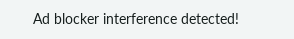Ad blocker interference detected!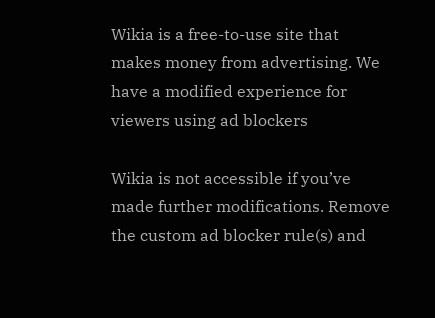Wikia is a free-to-use site that makes money from advertising. We have a modified experience for viewers using ad blockers

Wikia is not accessible if you’ve made further modifications. Remove the custom ad blocker rule(s) and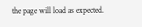the page will load as expected.